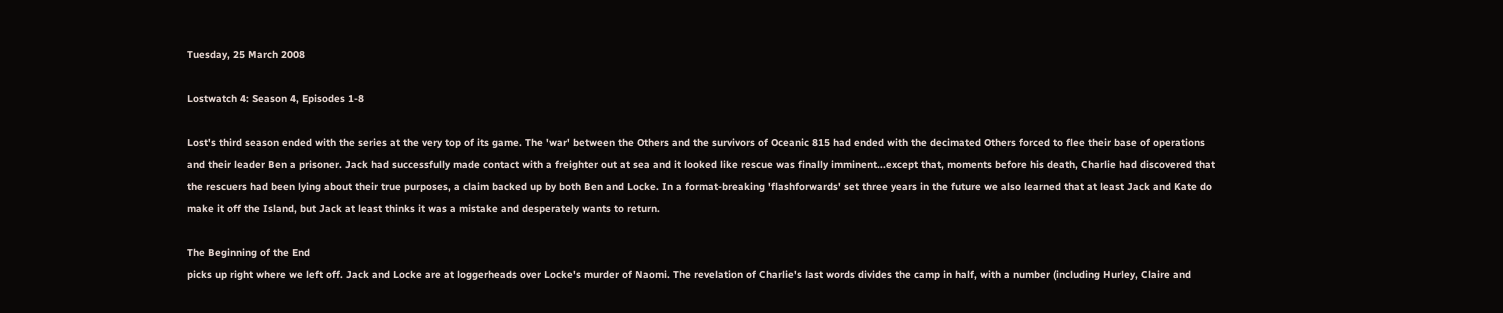Tuesday, 25 March 2008

Lostwatch 4: Season 4, Episodes 1-8

Lost's third season ended with the series at the very top of its game. The 'war' between the Others and the survivors of Oceanic 815 had ended with the decimated Others forced to flee their base of operations and their leader Ben a prisoner. Jack had successfully made contact with a freighter out at sea and it looked like rescue was finally imminent...except that, moments before his death, Charlie had discovered that the rescuers had been lying about their true purposes, a claim backed up by both Ben and Locke. In a format-breaking 'flashforwards' set three years in the future we also learned that at least Jack and Kate do make it off the Island, but Jack at least thinks it was a mistake and desperately wants to return.

The Beginning of the End
picks up right where we left off. Jack and Locke are at loggerheads over Locke's murder of Naomi. The revelation of Charlie's last words divides the camp in half, with a number (including Hurley, Claire and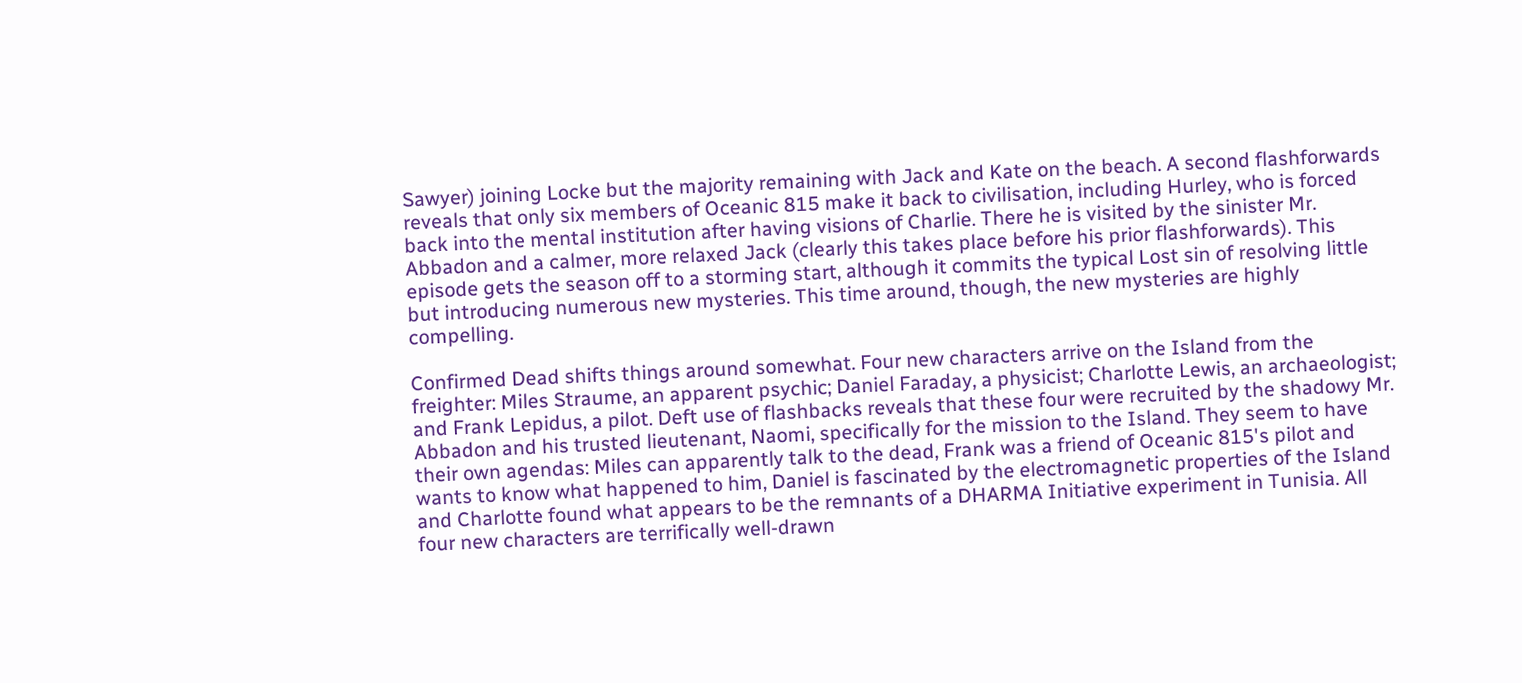Sawyer) joining Locke but the majority remaining with Jack and Kate on the beach. A second flashforwards reveals that only six members of Oceanic 815 make it back to civilisation, including Hurley, who is forced back into the mental institution after having visions of Charlie. There he is visited by the sinister Mr. Abbadon and a calmer, more relaxed Jack (clearly this takes place before his prior flashforwards). This episode gets the season off to a storming start, although it commits the typical Lost sin of resolving little but introducing numerous new mysteries. This time around, though, the new mysteries are highly compelling.

Confirmed Dead shifts things around somewhat. Four new characters arrive on the Island from the freighter: Miles Straume, an apparent psychic; Daniel Faraday, a physicist; Charlotte Lewis, an archaeologist; and Frank Lepidus, a pilot. Deft use of flashbacks reveals that these four were recruited by the shadowy Mr. Abbadon and his trusted lieutenant, Naomi, specifically for the mission to the Island. They seem to have their own agendas: Miles can apparently talk to the dead, Frank was a friend of Oceanic 815's pilot and wants to know what happened to him, Daniel is fascinated by the electromagnetic properties of the Island and Charlotte found what appears to be the remnants of a DHARMA Initiative experiment in Tunisia. All four new characters are terrifically well-drawn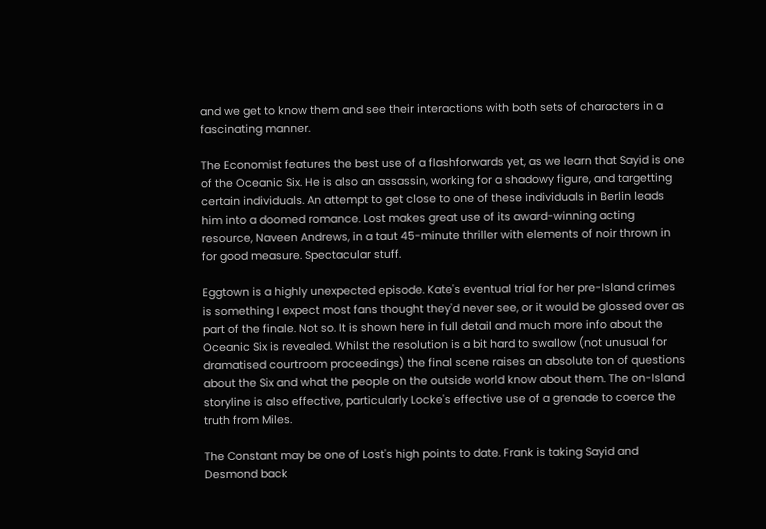and we get to know them and see their interactions with both sets of characters in a fascinating manner.

The Economist features the best use of a flashforwards yet, as we learn that Sayid is one of the Oceanic Six. He is also an assassin, working for a shadowy figure, and targetting certain individuals. An attempt to get close to one of these individuals in Berlin leads him into a doomed romance. Lost makes great use of its award-winning acting resource, Naveen Andrews, in a taut 45-minute thriller with elements of noir thrown in for good measure. Spectacular stuff.

Eggtown is a highly unexpected episode. Kate's eventual trial for her pre-Island crimes is something I expect most fans thought they'd never see, or it would be glossed over as part of the finale. Not so. It is shown here in full detail and much more info about the Oceanic Six is revealed. Whilst the resolution is a bit hard to swallow (not unusual for dramatised courtroom proceedings) the final scene raises an absolute ton of questions about the Six and what the people on the outside world know about them. The on-Island storyline is also effective, particularly Locke's effective use of a grenade to coerce the truth from Miles.

The Constant may be one of Lost's high points to date. Frank is taking Sayid and Desmond back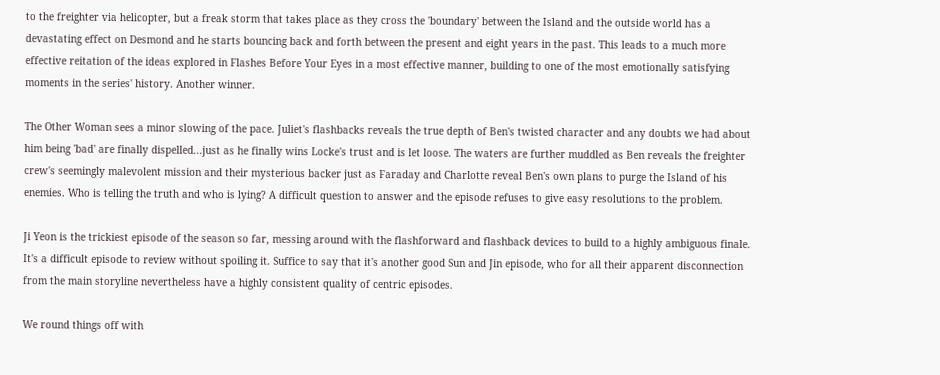to the freighter via helicopter, but a freak storm that takes place as they cross the 'boundary' between the Island and the outside world has a devastating effect on Desmond and he starts bouncing back and forth between the present and eight years in the past. This leads to a much more effective reitation of the ideas explored in Flashes Before Your Eyes in a most effective manner, building to one of the most emotionally satisfying moments in the series' history. Another winner.

The Other Woman sees a minor slowing of the pace. Juliet's flashbacks reveals the true depth of Ben's twisted character and any doubts we had about him being 'bad' are finally dispelled...just as he finally wins Locke's trust and is let loose. The waters are further muddled as Ben reveals the freighter crew's seemingly malevolent mission and their mysterious backer just as Faraday and Charlotte reveal Ben's own plans to purge the Island of his enemies. Who is telling the truth and who is lying? A difficult question to answer and the episode refuses to give easy resolutions to the problem.

Ji Yeon is the trickiest episode of the season so far, messing around with the flashforward and flashback devices to build to a highly ambiguous finale. It's a difficult episode to review without spoiling it. Suffice to say that it's another good Sun and Jin episode, who for all their apparent disconnection from the main storyline nevertheless have a highly consistent quality of centric episodes.

We round things off with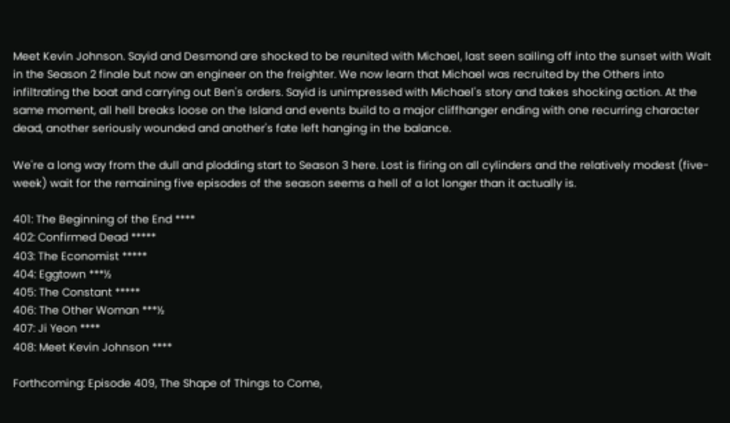Meet Kevin Johnson. Sayid and Desmond are shocked to be reunited with Michael, last seen sailing off into the sunset with Walt in the Season 2 finale but now an engineer on the freighter. We now learn that Michael was recruited by the Others into infiltrating the boat and carrying out Ben's orders. Sayid is unimpressed with Michael's story and takes shocking action. At the same moment, all hell breaks loose on the Island and events build to a major cliffhanger ending with one recurring character dead, another seriously wounded and another's fate left hanging in the balance.

We're a long way from the dull and plodding start to Season 3 here. Lost is firing on all cylinders and the relatively modest (five-week) wait for the remaining five episodes of the season seems a hell of a lot longer than it actually is.

401: The Beginning of the End ****
402: Confirmed Dead *****
403: The Economist *****
404: Eggtown ***½
405: The Constant *****
406: The Other Woman ***½
407: Ji Yeon ****
408: Meet Kevin Johnson ****

Forthcoming: Episode 409, The Shape of Things to Come,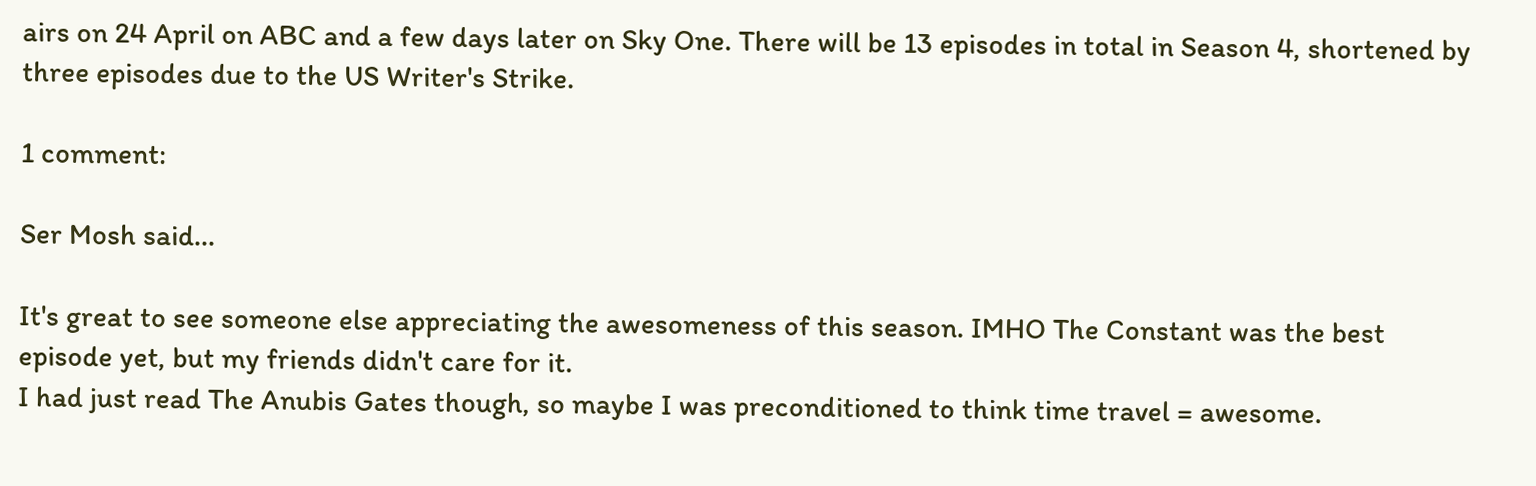airs on 24 April on ABC and a few days later on Sky One. There will be 13 episodes in total in Season 4, shortened by three episodes due to the US Writer's Strike.

1 comment:

Ser Mosh said...

It's great to see someone else appreciating the awesomeness of this season. IMHO The Constant was the best episode yet, but my friends didn't care for it.
I had just read The Anubis Gates though, so maybe I was preconditioned to think time travel = awesome.